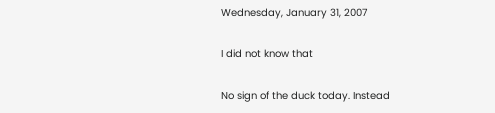Wednesday, January 31, 2007

I did not know that

No sign of the duck today. Instead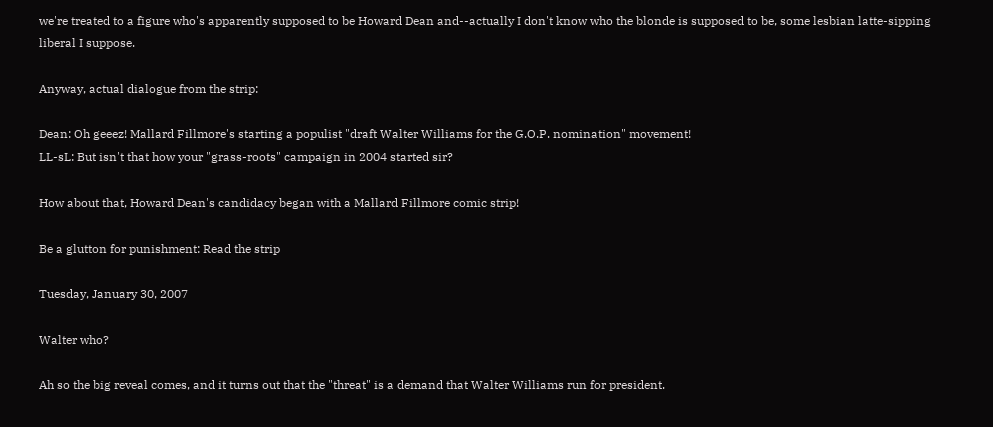we're treated to a figure who's apparently supposed to be Howard Dean and--actually I don't know who the blonde is supposed to be, some lesbian latte-sipping liberal I suppose.

Anyway, actual dialogue from the strip:

Dean: Oh geeez! Mallard Fillmore's starting a populist "draft Walter Williams for the G.O.P. nomination" movement!
LL-sL: But isn't that how your "grass-roots" campaign in 2004 started sir?

How about that, Howard Dean's candidacy began with a Mallard Fillmore comic strip!

Be a glutton for punishment: Read the strip

Tuesday, January 30, 2007

Walter who?

Ah so the big reveal comes, and it turns out that the "threat" is a demand that Walter Williams run for president.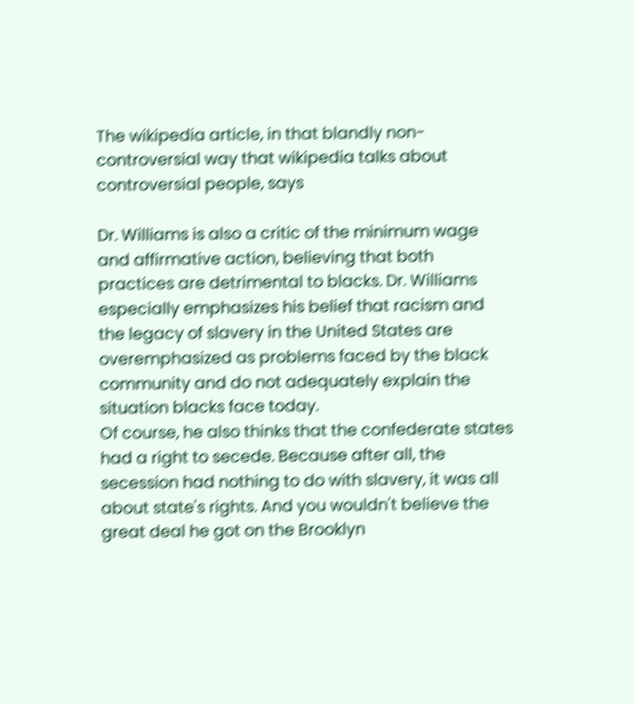The wikipedia article, in that blandly non-controversial way that wikipedia talks about controversial people, says

Dr. Williams is also a critic of the minimum wage and affirmative action, believing that both practices are detrimental to blacks. Dr. Williams especially emphasizes his belief that racism and the legacy of slavery in the United States are overemphasized as problems faced by the black community and do not adequately explain the situation blacks face today.
Of course, he also thinks that the confederate states had a right to secede. Because after all, the secession had nothing to do with slavery, it was all about state's rights. And you wouldn't believe the great deal he got on the Brooklyn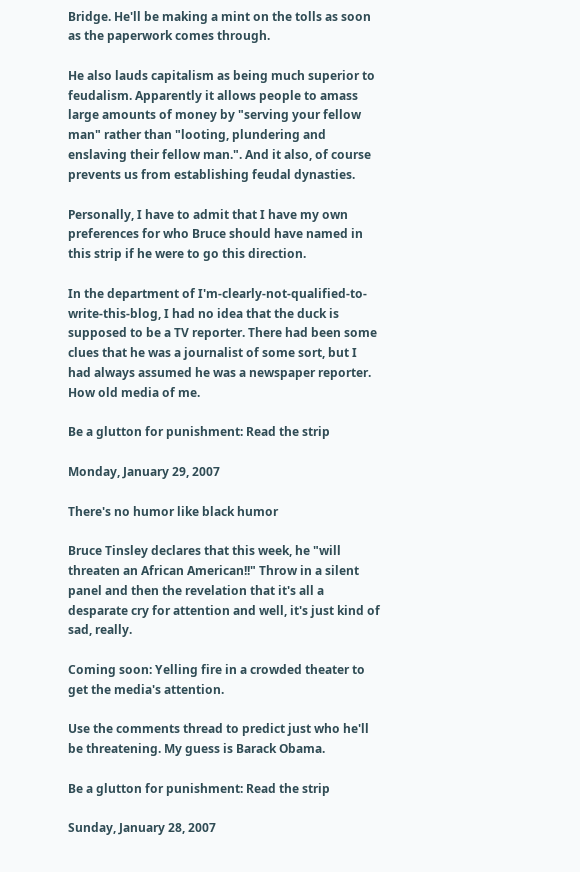Bridge. He'll be making a mint on the tolls as soon as the paperwork comes through.

He also lauds capitalism as being much superior to feudalism. Apparently it allows people to amass large amounts of money by "serving your fellow man" rather than "looting, plundering and enslaving their fellow man.". And it also, of course prevents us from establishing feudal dynasties.

Personally, I have to admit that I have my own preferences for who Bruce should have named in this strip if he were to go this direction.

In the department of I'm-clearly-not-qualified-to-write-this-blog, I had no idea that the duck is supposed to be a TV reporter. There had been some clues that he was a journalist of some sort, but I had always assumed he was a newspaper reporter. How old media of me.

Be a glutton for punishment: Read the strip

Monday, January 29, 2007

There's no humor like black humor

Bruce Tinsley declares that this week, he "will threaten an African American!!" Throw in a silent panel and then the revelation that it's all a desparate cry for attention and well, it's just kind of sad, really.

Coming soon: Yelling fire in a crowded theater to get the media's attention.

Use the comments thread to predict just who he'll be threatening. My guess is Barack Obama.

Be a glutton for punishment: Read the strip

Sunday, January 28, 2007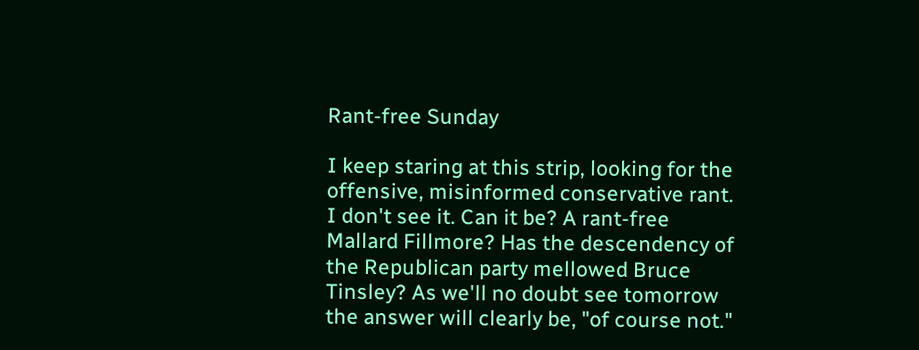Rant-free Sunday

I keep staring at this strip, looking for the offensive, misinformed conservative rant. I don't see it. Can it be? A rant-free Mallard Fillmore? Has the descendency of the Republican party mellowed Bruce Tinsley? As we'll no doubt see tomorrow the answer will clearly be, "of course not."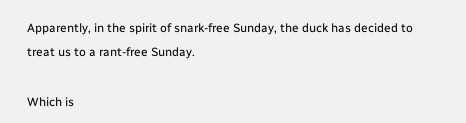Apparently, in the spirit of snark-free Sunday, the duck has decided to treat us to a rant-free Sunday.

Which is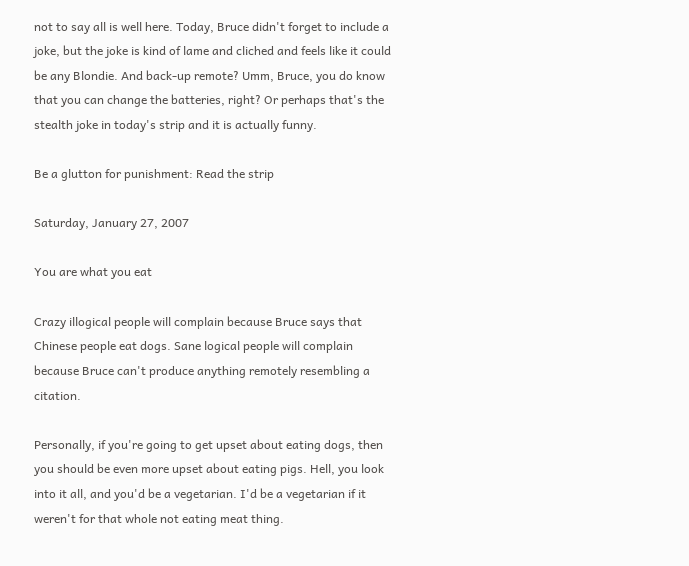not to say all is well here. Today, Bruce didn't forget to include a joke, but the joke is kind of lame and cliched and feels like it could be any Blondie. And back-up remote? Umm, Bruce, you do know that you can change the batteries, right? Or perhaps that's the stealth joke in today's strip and it is actually funny.

Be a glutton for punishment: Read the strip

Saturday, January 27, 2007

You are what you eat

Crazy illogical people will complain because Bruce says that Chinese people eat dogs. Sane logical people will complain because Bruce can't produce anything remotely resembling a citation.

Personally, if you're going to get upset about eating dogs, then you should be even more upset about eating pigs. Hell, you look into it all, and you'd be a vegetarian. I'd be a vegetarian if it weren't for that whole not eating meat thing.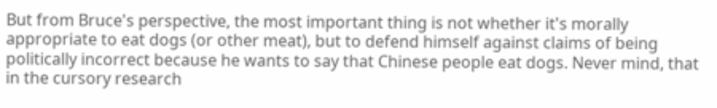But from Bruce's perspective, the most important thing is not whether it's morally appropriate to eat dogs (or other meat), but to defend himself against claims of being politically incorrect because he wants to say that Chinese people eat dogs. Never mind, that in the cursory research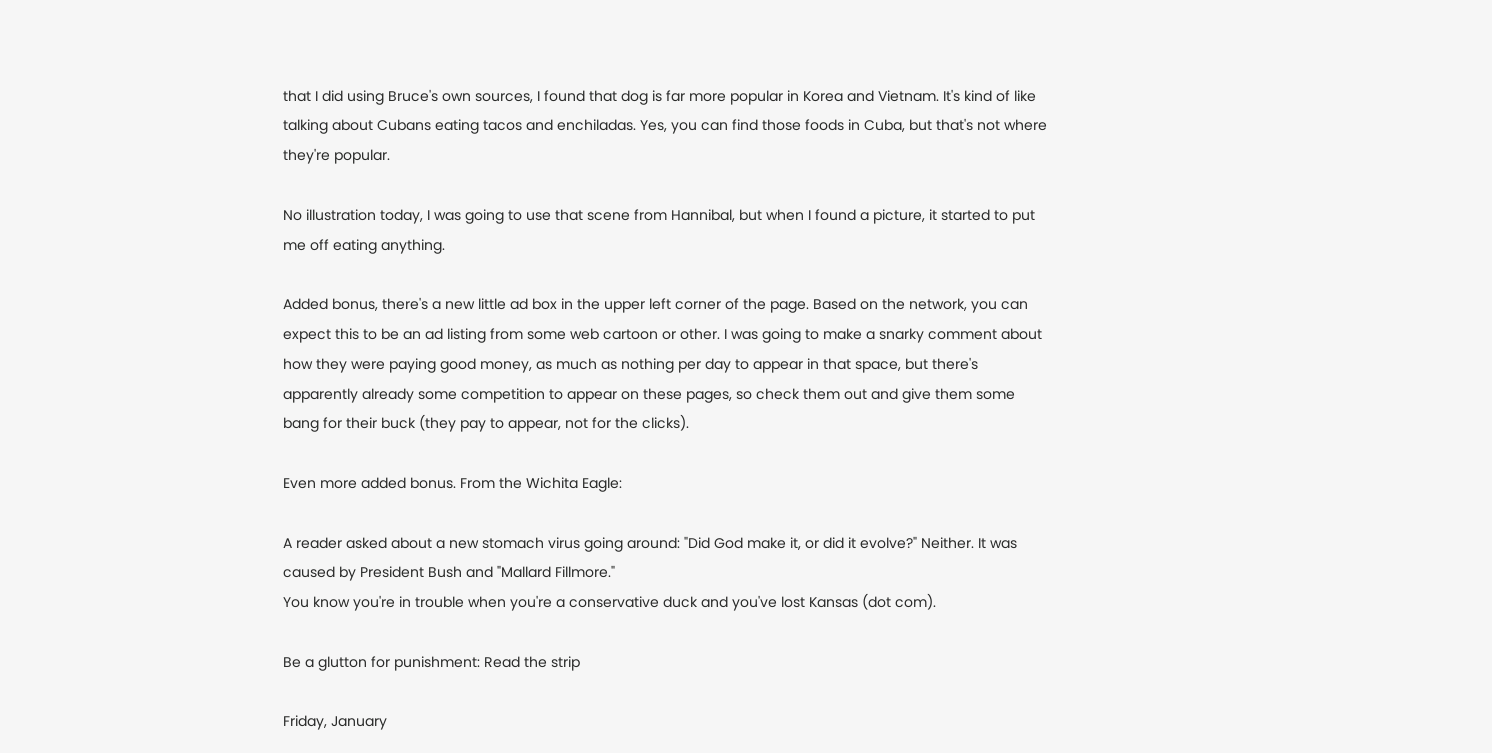that I did using Bruce's own sources, I found that dog is far more popular in Korea and Vietnam. It's kind of like talking about Cubans eating tacos and enchiladas. Yes, you can find those foods in Cuba, but that's not where they're popular.

No illustration today, I was going to use that scene from Hannibal, but when I found a picture, it started to put me off eating anything.

Added bonus, there's a new little ad box in the upper left corner of the page. Based on the network, you can expect this to be an ad listing from some web cartoon or other. I was going to make a snarky comment about how they were paying good money, as much as nothing per day to appear in that space, but there's apparently already some competition to appear on these pages, so check them out and give them some bang for their buck (they pay to appear, not for the clicks).

Even more added bonus. From the Wichita Eagle:

A reader asked about a new stomach virus going around: "Did God make it, or did it evolve?" Neither. It was caused by President Bush and "Mallard Fillmore."
You know you're in trouble when you're a conservative duck and you've lost Kansas (dot com).

Be a glutton for punishment: Read the strip

Friday, January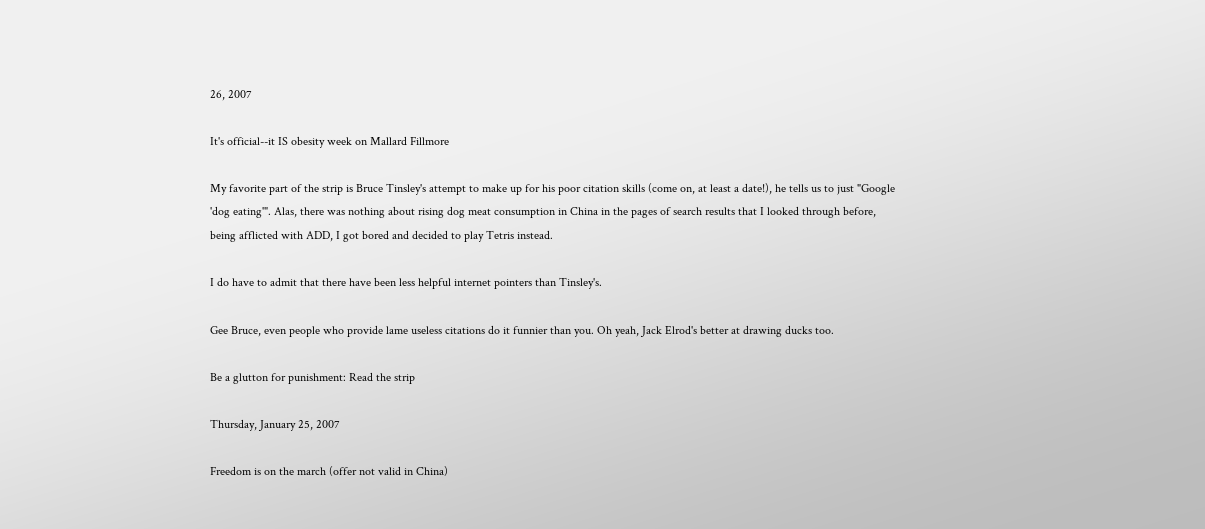26, 2007

It's official--it IS obesity week on Mallard Fillmore

My favorite part of the strip is Bruce Tinsley's attempt to make up for his poor citation skills (come on, at least a date!), he tells us to just "Google 'dog eating'". Alas, there was nothing about rising dog meat consumption in China in the pages of search results that I looked through before, being afflicted with ADD, I got bored and decided to play Tetris instead.

I do have to admit that there have been less helpful internet pointers than Tinsley's.

Gee Bruce, even people who provide lame useless citations do it funnier than you. Oh yeah, Jack Elrod's better at drawing ducks too.

Be a glutton for punishment: Read the strip

Thursday, January 25, 2007

Freedom is on the march (offer not valid in China)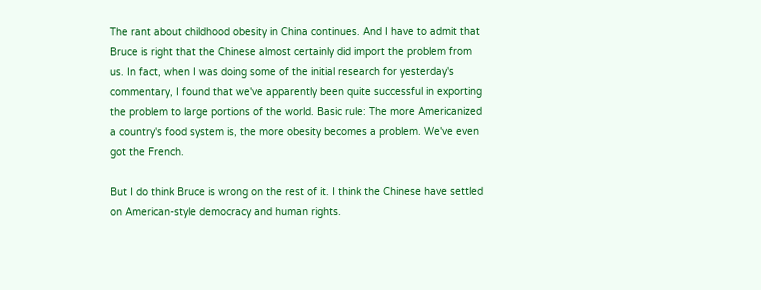The rant about childhood obesity in China continues. And I have to admit that Bruce is right that the Chinese almost certainly did import the problem from us. In fact, when I was doing some of the initial research for yesterday's commentary, I found that we've apparently been quite successful in exporting the problem to large portions of the world. Basic rule: The more Americanized a country's food system is, the more obesity becomes a problem. We've even got the French.

But I do think Bruce is wrong on the rest of it. I think the Chinese have settled on American-style democracy and human rights.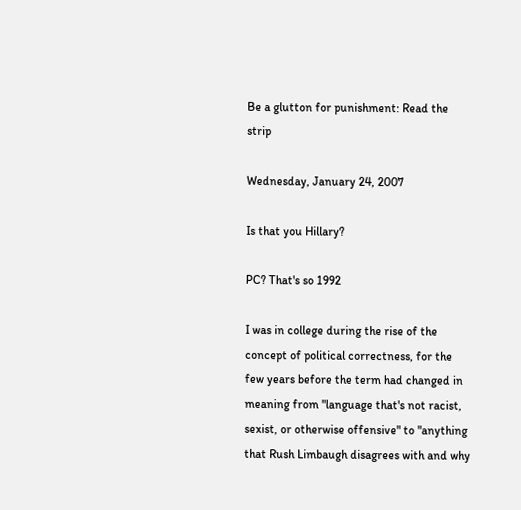Be a glutton for punishment: Read the strip

Wednesday, January 24, 2007

Is that you Hillary?

PC? That's so 1992

I was in college during the rise of the concept of political correctness, for the few years before the term had changed in meaning from "language that's not racist, sexist, or otherwise offensive" to "anything that Rush Limbaugh disagrees with and why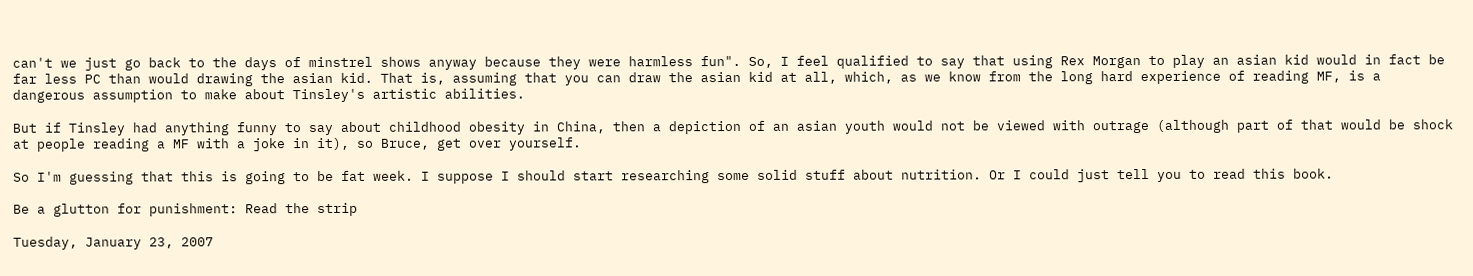can't we just go back to the days of minstrel shows anyway because they were harmless fun". So, I feel qualified to say that using Rex Morgan to play an asian kid would in fact be far less PC than would drawing the asian kid. That is, assuming that you can draw the asian kid at all, which, as we know from the long hard experience of reading MF, is a dangerous assumption to make about Tinsley's artistic abilities.

But if Tinsley had anything funny to say about childhood obesity in China, then a depiction of an asian youth would not be viewed with outrage (although part of that would be shock at people reading a MF with a joke in it), so Bruce, get over yourself.

So I'm guessing that this is going to be fat week. I suppose I should start researching some solid stuff about nutrition. Or I could just tell you to read this book.

Be a glutton for punishment: Read the strip

Tuesday, January 23, 2007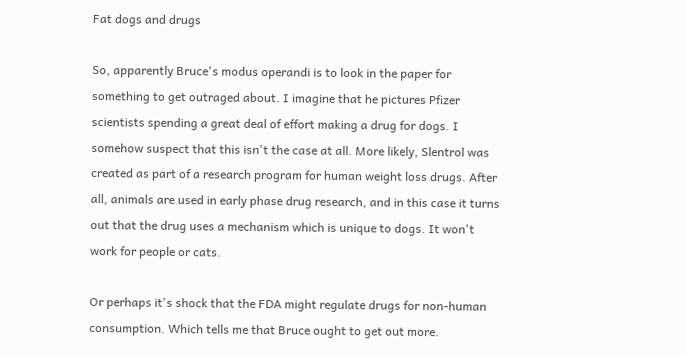Fat dogs and drugs

So, apparently Bruce's modus operandi is to look in the paper for something to get outraged about. I imagine that he pictures Pfizer scientists spending a great deal of effort making a drug for dogs. I somehow suspect that this isn't the case at all. More likely, Slentrol was created as part of a research program for human weight loss drugs. After all, animals are used in early phase drug research, and in this case it turns out that the drug uses a mechanism which is unique to dogs. It won't work for people or cats.

Or perhaps it's shock that the FDA might regulate drugs for non-human consumption. Which tells me that Bruce ought to get out more.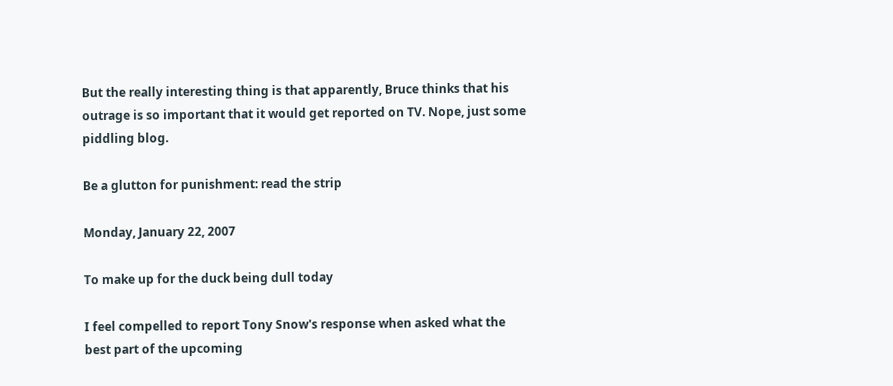But the really interesting thing is that apparently, Bruce thinks that his outrage is so important that it would get reported on TV. Nope, just some piddling blog.

Be a glutton for punishment: read the strip

Monday, January 22, 2007

To make up for the duck being dull today

I feel compelled to report Tony Snow's response when asked what the best part of the upcoming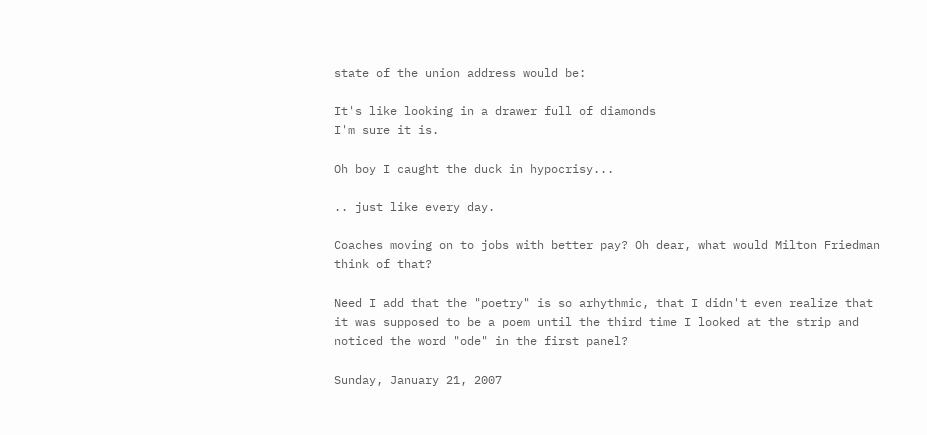state of the union address would be:

It's like looking in a drawer full of diamonds
I'm sure it is.

Oh boy I caught the duck in hypocrisy...

.. just like every day.

Coaches moving on to jobs with better pay? Oh dear, what would Milton Friedman think of that?

Need I add that the "poetry" is so arhythmic, that I didn't even realize that it was supposed to be a poem until the third time I looked at the strip and noticed the word "ode" in the first panel?

Sunday, January 21, 2007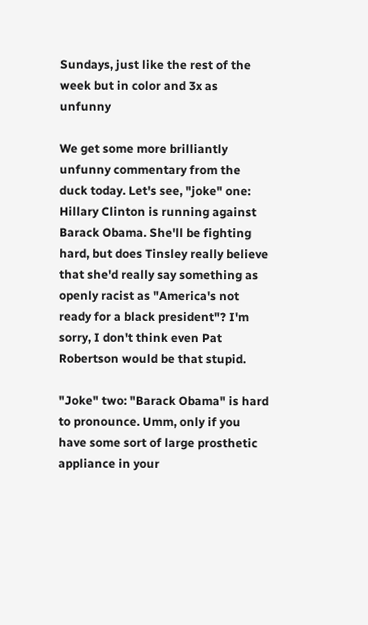Sundays, just like the rest of the week but in color and 3x as unfunny

We get some more brilliantly unfunny commentary from the duck today. Let's see, "joke" one: Hillary Clinton is running against Barack Obama. She'll be fighting hard, but does Tinsley really believe that she'd really say something as openly racist as "America's not ready for a black president"? I'm sorry, I don't think even Pat Robertson would be that stupid.

"Joke" two: "Barack Obama" is hard to pronounce. Umm, only if you have some sort of large prosthetic appliance in your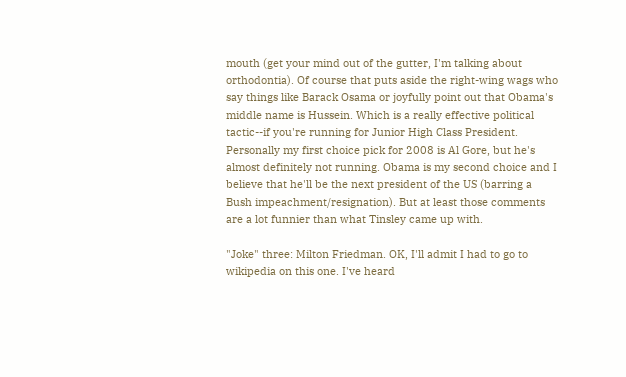mouth (get your mind out of the gutter, I'm talking about orthodontia). Of course that puts aside the right-wing wags who say things like Barack Osama or joyfully point out that Obama's middle name is Hussein. Which is a really effective political tactic--if you're running for Junior High Class President. Personally my first choice pick for 2008 is Al Gore, but he's almost definitely not running. Obama is my second choice and I believe that he'll be the next president of the US (barring a Bush impeachment/resignation). But at least those comments are a lot funnier than what Tinsley came up with.

"Joke" three: Milton Friedman. OK, I'll admit I had to go to wikipedia on this one. I've heard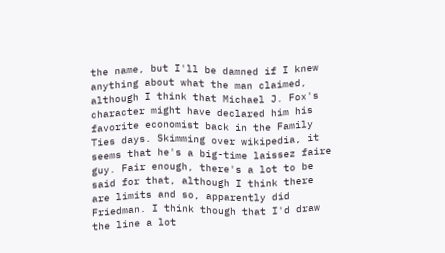the name, but I'll be damned if I knew anything about what the man claimed, although I think that Michael J. Fox's character might have declared him his favorite economist back in the Family Ties days. Skimming over wikipedia, it seems that he's a big-time laissez faire guy. Fair enough, there's a lot to be said for that, although I think there are limits and so, apparently did Friedman. I think though that I'd draw the line a lot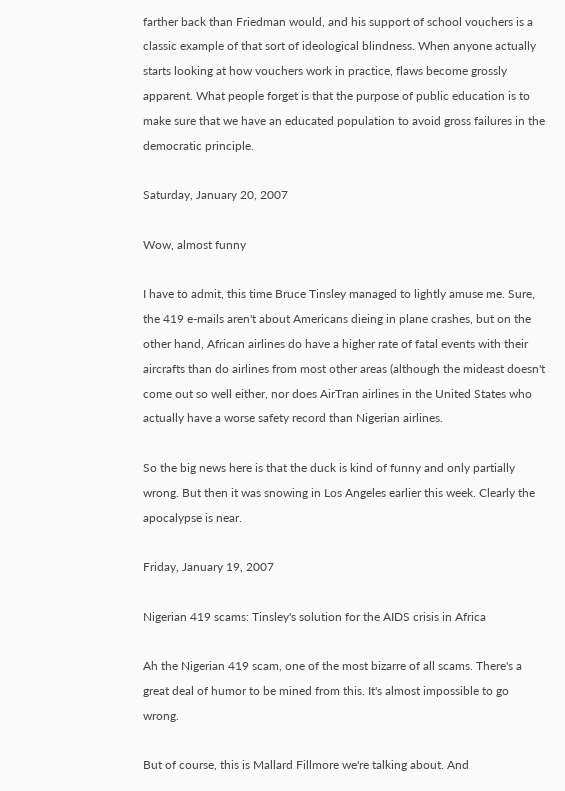farther back than Friedman would, and his support of school vouchers is a classic example of that sort of ideological blindness. When anyone actually starts looking at how vouchers work in practice, flaws become grossly apparent. What people forget is that the purpose of public education is to make sure that we have an educated population to avoid gross failures in the democratic principle.

Saturday, January 20, 2007

Wow, almost funny

I have to admit, this time Bruce Tinsley managed to lightly amuse me. Sure, the 419 e-mails aren't about Americans dieing in plane crashes, but on the other hand, African airlines do have a higher rate of fatal events with their aircrafts than do airlines from most other areas (although the mideast doesn't come out so well either, nor does AirTran airlines in the United States who actually have a worse safety record than Nigerian airlines.

So the big news here is that the duck is kind of funny and only partially wrong. But then it was snowing in Los Angeles earlier this week. Clearly the apocalypse is near.

Friday, January 19, 2007

Nigerian 419 scams: Tinsley's solution for the AIDS crisis in Africa

Ah the Nigerian 419 scam, one of the most bizarre of all scams. There's a great deal of humor to be mined from this. It's almost impossible to go wrong.

But of course, this is Mallard Fillmore we're talking about. And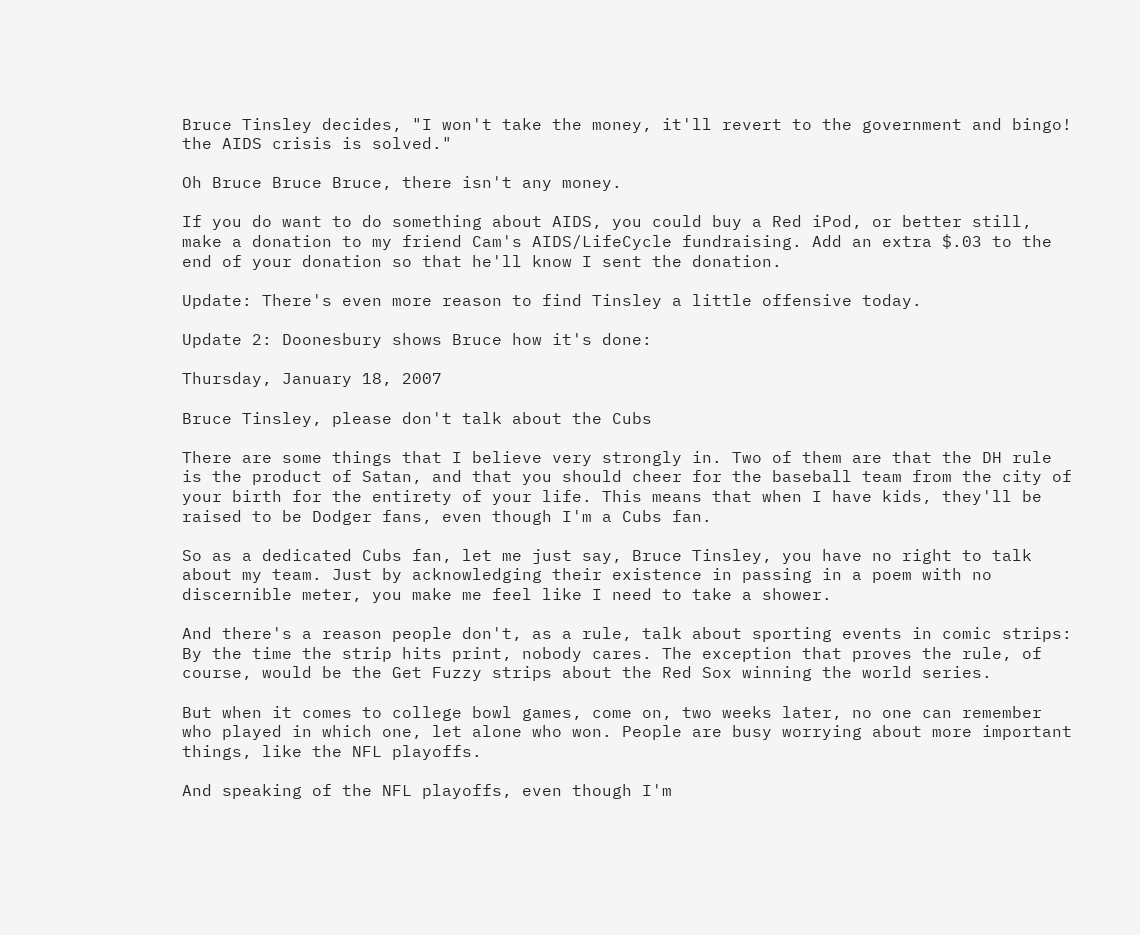Bruce Tinsley decides, "I won't take the money, it'll revert to the government and bingo! the AIDS crisis is solved."

Oh Bruce Bruce Bruce, there isn't any money.

If you do want to do something about AIDS, you could buy a Red iPod, or better still, make a donation to my friend Cam's AIDS/LifeCycle fundraising. Add an extra $.03 to the end of your donation so that he'll know I sent the donation.

Update: There's even more reason to find Tinsley a little offensive today.

Update 2: Doonesbury shows Bruce how it's done:

Thursday, January 18, 2007

Bruce Tinsley, please don't talk about the Cubs

There are some things that I believe very strongly in. Two of them are that the DH rule is the product of Satan, and that you should cheer for the baseball team from the city of your birth for the entirety of your life. This means that when I have kids, they'll be raised to be Dodger fans, even though I'm a Cubs fan.

So as a dedicated Cubs fan, let me just say, Bruce Tinsley, you have no right to talk about my team. Just by acknowledging their existence in passing in a poem with no discernible meter, you make me feel like I need to take a shower.

And there's a reason people don't, as a rule, talk about sporting events in comic strips: By the time the strip hits print, nobody cares. The exception that proves the rule, of course, would be the Get Fuzzy strips about the Red Sox winning the world series.

But when it comes to college bowl games, come on, two weeks later, no one can remember who played in which one, let alone who won. People are busy worrying about more important things, like the NFL playoffs.

And speaking of the NFL playoffs, even though I'm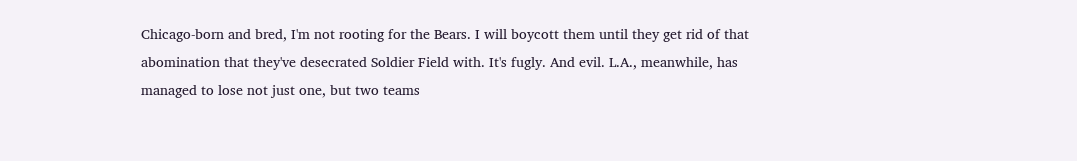Chicago-born and bred, I'm not rooting for the Bears. I will boycott them until they get rid of that abomination that they've desecrated Soldier Field with. It's fugly. And evil. L.A., meanwhile, has managed to lose not just one, but two teams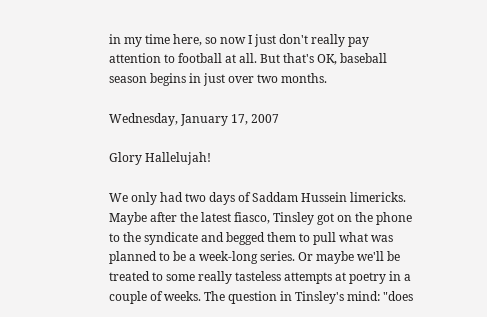in my time here, so now I just don't really pay attention to football at all. But that's OK, baseball season begins in just over two months.

Wednesday, January 17, 2007

Glory Hallelujah!

We only had two days of Saddam Hussein limericks. Maybe after the latest fiasco, Tinsley got on the phone to the syndicate and begged them to pull what was planned to be a week-long series. Or maybe we'll be treated to some really tasteless attempts at poetry in a couple of weeks. The question in Tinsley's mind: "does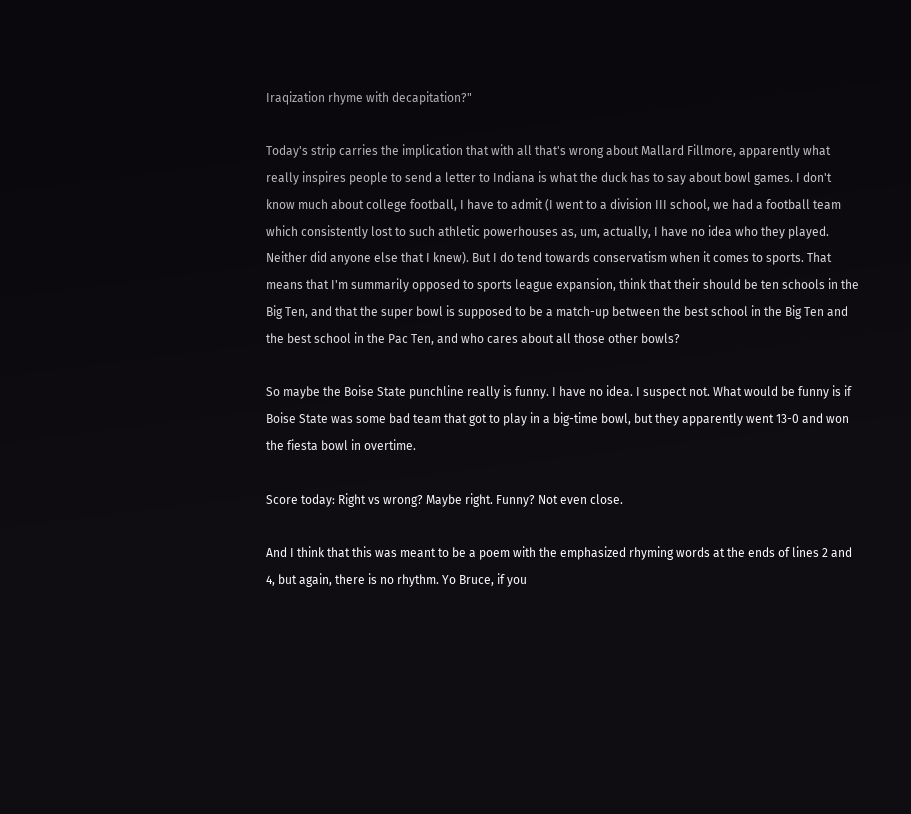Iraqization rhyme with decapitation?"

Today's strip carries the implication that with all that's wrong about Mallard Fillmore, apparently what really inspires people to send a letter to Indiana is what the duck has to say about bowl games. I don't know much about college football, I have to admit (I went to a division III school, we had a football team which consistently lost to such athletic powerhouses as, um, actually, I have no idea who they played. Neither did anyone else that I knew). But I do tend towards conservatism when it comes to sports. That means that I'm summarily opposed to sports league expansion, think that their should be ten schools in the Big Ten, and that the super bowl is supposed to be a match-up between the best school in the Big Ten and the best school in the Pac Ten, and who cares about all those other bowls?

So maybe the Boise State punchline really is funny. I have no idea. I suspect not. What would be funny is if Boise State was some bad team that got to play in a big-time bowl, but they apparently went 13-0 and won the fiesta bowl in overtime.

Score today: Right vs wrong? Maybe right. Funny? Not even close.

And I think that this was meant to be a poem with the emphasized rhyming words at the ends of lines 2 and 4, but again, there is no rhythm. Yo Bruce, if you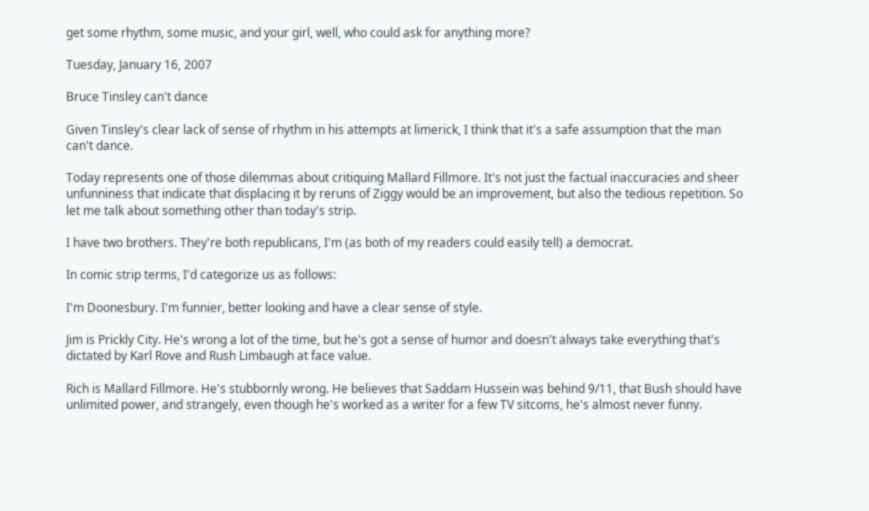get some rhythm, some music, and your girl, well, who could ask for anything more?

Tuesday, January 16, 2007

Bruce Tinsley can't dance

Given Tinsley's clear lack of sense of rhythm in his attempts at limerick, I think that it's a safe assumption that the man can't dance.

Today represents one of those dilemmas about critiquing Mallard Fillmore. It's not just the factual inaccuracies and sheer unfunniness that indicate that displacing it by reruns of Ziggy would be an improvement, but also the tedious repetition. So let me talk about something other than today's strip.

I have two brothers. They're both republicans, I'm (as both of my readers could easily tell) a democrat.

In comic strip terms, I'd categorize us as follows:

I'm Doonesbury. I'm funnier, better looking and have a clear sense of style.

Jim is Prickly City. He's wrong a lot of the time, but he's got a sense of humor and doesn't always take everything that's dictated by Karl Rove and Rush Limbaugh at face value.

Rich is Mallard Fillmore. He's stubbornly wrong. He believes that Saddam Hussein was behind 9/11, that Bush should have unlimited power, and strangely, even though he's worked as a writer for a few TV sitcoms, he's almost never funny.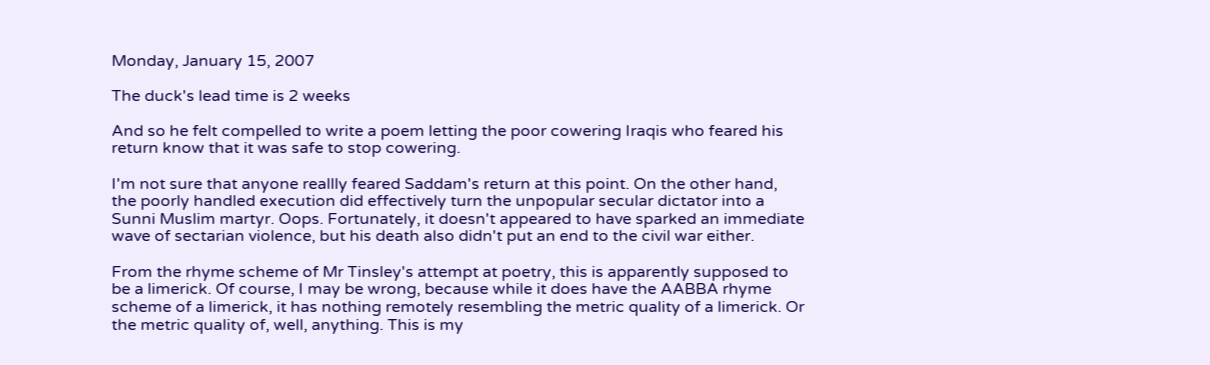Monday, January 15, 2007

The duck's lead time is 2 weeks

And so he felt compelled to write a poem letting the poor cowering Iraqis who feared his return know that it was safe to stop cowering.

I'm not sure that anyone reallly feared Saddam's return at this point. On the other hand, the poorly handled execution did effectively turn the unpopular secular dictator into a Sunni Muslim martyr. Oops. Fortunately, it doesn't appeared to have sparked an immediate wave of sectarian violence, but his death also didn't put an end to the civil war either.

From the rhyme scheme of Mr Tinsley's attempt at poetry, this is apparently supposed to be a limerick. Of course, I may be wrong, because while it does have the AABBA rhyme scheme of a limerick, it has nothing remotely resembling the metric quality of a limerick. Or the metric quality of, well, anything. This is my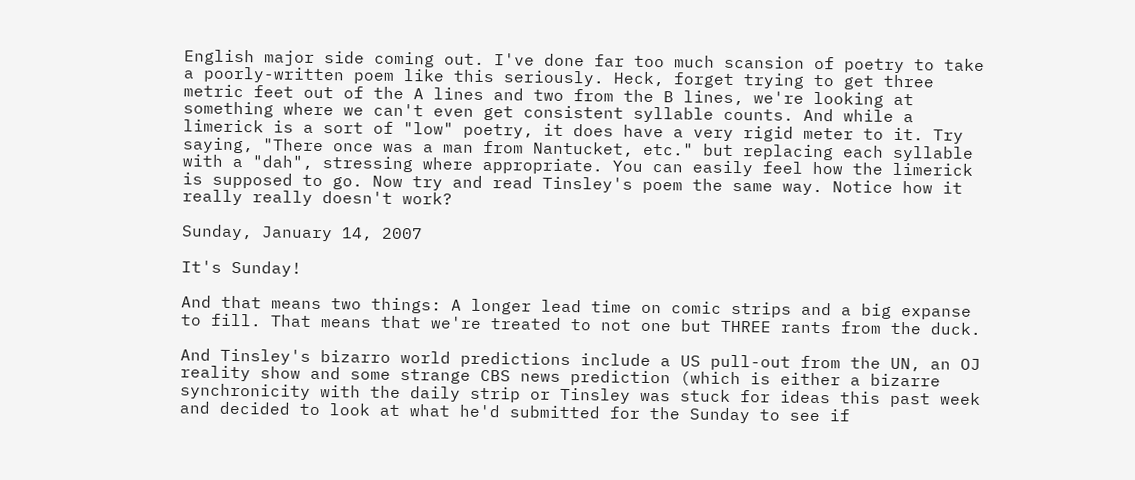English major side coming out. I've done far too much scansion of poetry to take a poorly-written poem like this seriously. Heck, forget trying to get three metric feet out of the A lines and two from the B lines, we're looking at something where we can't even get consistent syllable counts. And while a limerick is a sort of "low" poetry, it does have a very rigid meter to it. Try saying, "There once was a man from Nantucket, etc." but replacing each syllable with a "dah", stressing where appropriate. You can easily feel how the limerick is supposed to go. Now try and read Tinsley's poem the same way. Notice how it really really doesn't work?

Sunday, January 14, 2007

It's Sunday!

And that means two things: A longer lead time on comic strips and a big expanse to fill. That means that we're treated to not one but THREE rants from the duck.

And Tinsley's bizarro world predictions include a US pull-out from the UN, an OJ reality show and some strange CBS news prediction (which is either a bizarre synchronicity with the daily strip or Tinsley was stuck for ideas this past week and decided to look at what he'd submitted for the Sunday to see if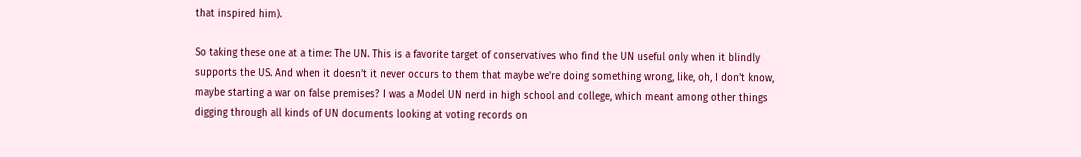that inspired him).

So taking these one at a time: The UN. This is a favorite target of conservatives who find the UN useful only when it blindly supports the US. And when it doesn't it never occurs to them that maybe we're doing something wrong, like, oh, I don't know, maybe starting a war on false premises? I was a Model UN nerd in high school and college, which meant among other things digging through all kinds of UN documents looking at voting records on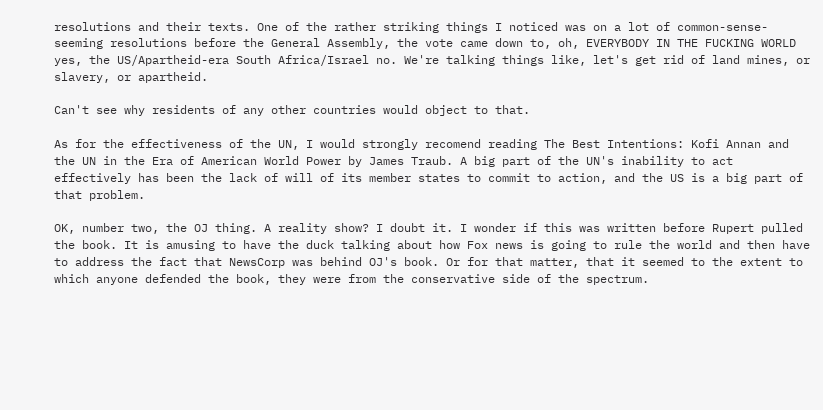resolutions and their texts. One of the rather striking things I noticed was on a lot of common-sense-seeming resolutions before the General Assembly, the vote came down to, oh, EVERYBODY IN THE FUCKING WORLD yes, the US/Apartheid-era South Africa/Israel no. We're talking things like, let's get rid of land mines, or slavery, or apartheid.

Can't see why residents of any other countries would object to that.

As for the effectiveness of the UN, I would strongly recomend reading The Best Intentions: Kofi Annan and the UN in the Era of American World Power by James Traub. A big part of the UN's inability to act effectively has been the lack of will of its member states to commit to action, and the US is a big part of that problem.

OK, number two, the OJ thing. A reality show? I doubt it. I wonder if this was written before Rupert pulled the book. It is amusing to have the duck talking about how Fox news is going to rule the world and then have to address the fact that NewsCorp was behind OJ's book. Or for that matter, that it seemed to the extent to which anyone defended the book, they were from the conservative side of the spectrum.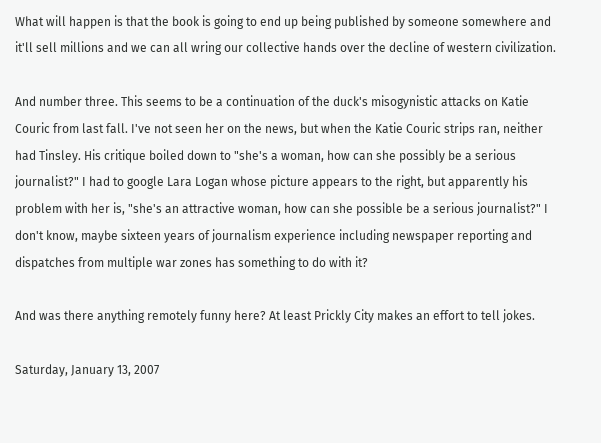What will happen is that the book is going to end up being published by someone somewhere and it'll sell millions and we can all wring our collective hands over the decline of western civilization.

And number three. This seems to be a continuation of the duck's misogynistic attacks on Katie Couric from last fall. I've not seen her on the news, but when the Katie Couric strips ran, neither had Tinsley. His critique boiled down to "she's a woman, how can she possibly be a serious journalist?" I had to google Lara Logan whose picture appears to the right, but apparently his problem with her is, "she's an attractive woman, how can she possible be a serious journalist?" I don't know, maybe sixteen years of journalism experience including newspaper reporting and dispatches from multiple war zones has something to do with it?

And was there anything remotely funny here? At least Prickly City makes an effort to tell jokes.

Saturday, January 13, 2007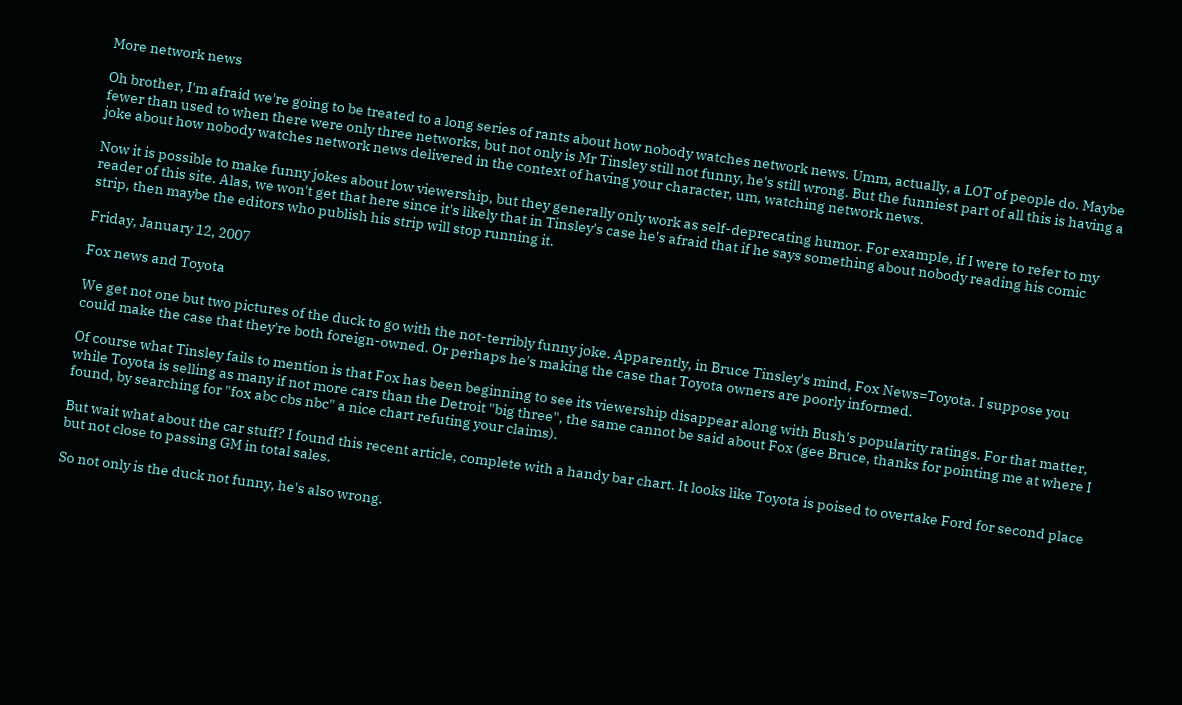More network news

Oh brother, I'm afraid we're going to be treated to a long series of rants about how nobody watches network news. Umm, actually, a LOT of people do. Maybe fewer than used to when there were only three networks, but not only is Mr Tinsley still not funny, he's still wrong. But the funniest part of all this is having a joke about how nobody watches network news delivered in the context of having your character, um, watching network news.

Now it is possible to make funny jokes about low viewership, but they generally only work as self-deprecating humor. For example, if I were to refer to my reader of this site. Alas, we won't get that here since it's likely that in Tinsley's case he's afraid that if he says something about nobody reading his comic strip, then maybe the editors who publish his strip will stop running it.

Friday, January 12, 2007

Fox news and Toyota

We get not one but two pictures of the duck to go with the not-terribly funny joke. Apparently, in Bruce Tinsley's mind, Fox News=Toyota. I suppose you could make the case that they're both foreign-owned. Or perhaps he's making the case that Toyota owners are poorly informed.

Of course what Tinsley fails to mention is that Fox has been beginning to see its viewership disappear along with Bush's popularity ratings. For that matter, while Toyota is selling as many if not more cars than the Detroit "big three", the same cannot be said about Fox (gee Bruce, thanks for pointing me at where I found, by searching for "fox abc cbs nbc" a nice chart refuting your claims).

But wait what about the car stuff? I found this recent article, complete with a handy bar chart. It looks like Toyota is poised to overtake Ford for second place but not close to passing GM in total sales.

So not only is the duck not funny, he's also wrong.